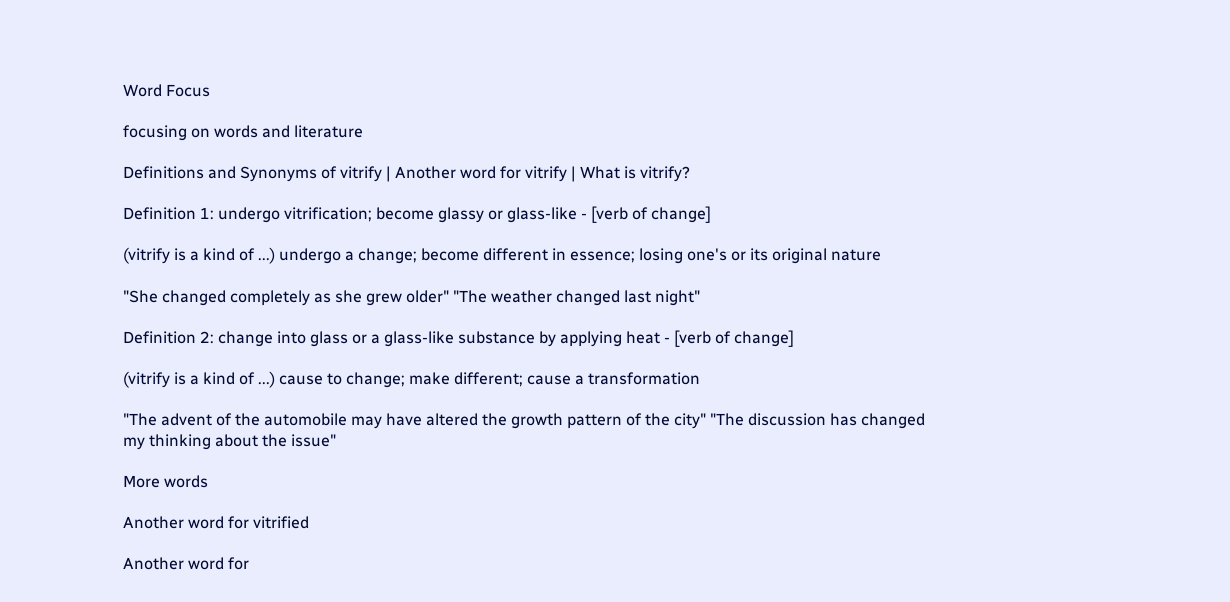Word Focus

focusing on words and literature

Definitions and Synonyms of vitrify | Another word for vitrify | What is vitrify?

Definition 1: undergo vitrification; become glassy or glass-like - [verb of change]

(vitrify is a kind of ...) undergo a change; become different in essence; losing one's or its original nature

"She changed completely as she grew older" "The weather changed last night"

Definition 2: change into glass or a glass-like substance by applying heat - [verb of change]

(vitrify is a kind of ...) cause to change; make different; cause a transformation

"The advent of the automobile may have altered the growth pattern of the city" "The discussion has changed my thinking about the issue"

More words

Another word for vitrified

Another word for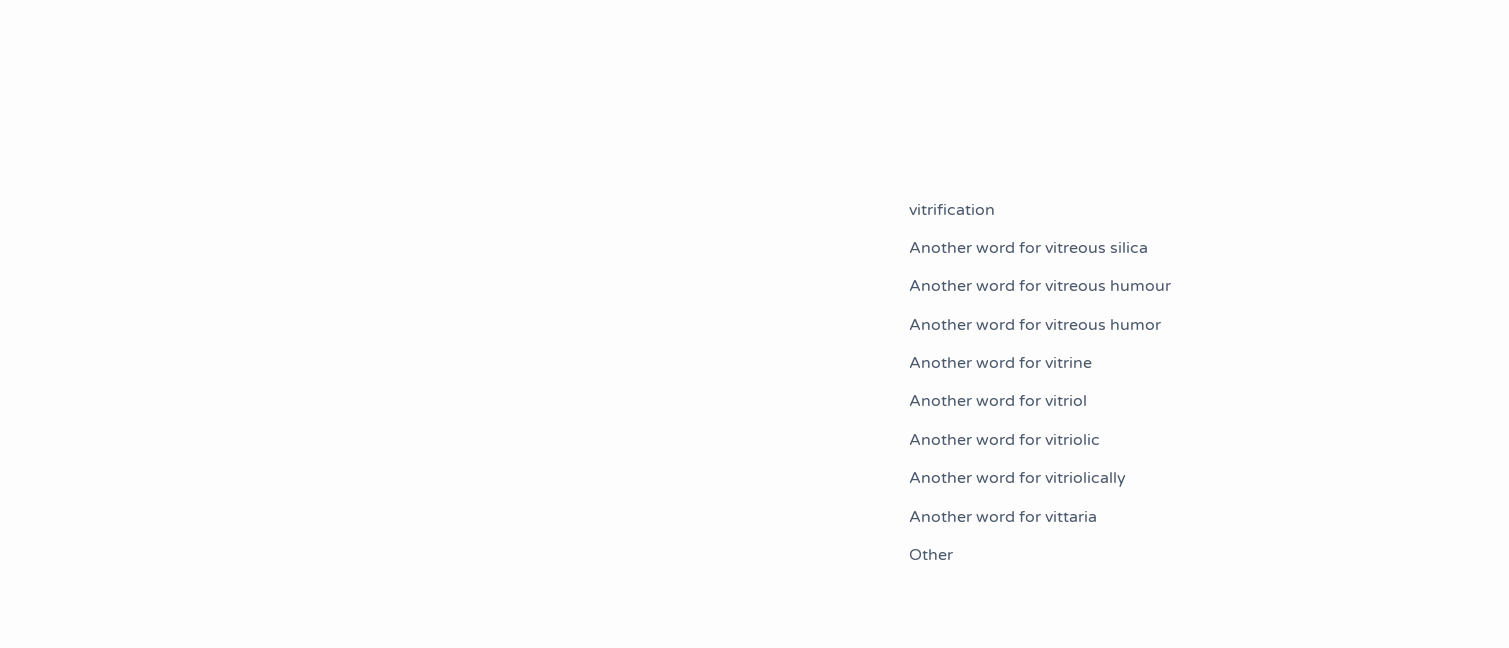vitrification

Another word for vitreous silica

Another word for vitreous humour

Another word for vitreous humor

Another word for vitrine

Another word for vitriol

Another word for vitriolic

Another word for vitriolically

Another word for vittaria

Other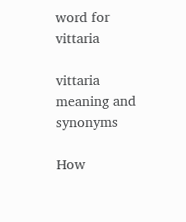word for vittaria

vittaria meaning and synonyms

How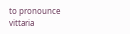to pronounce vittaria